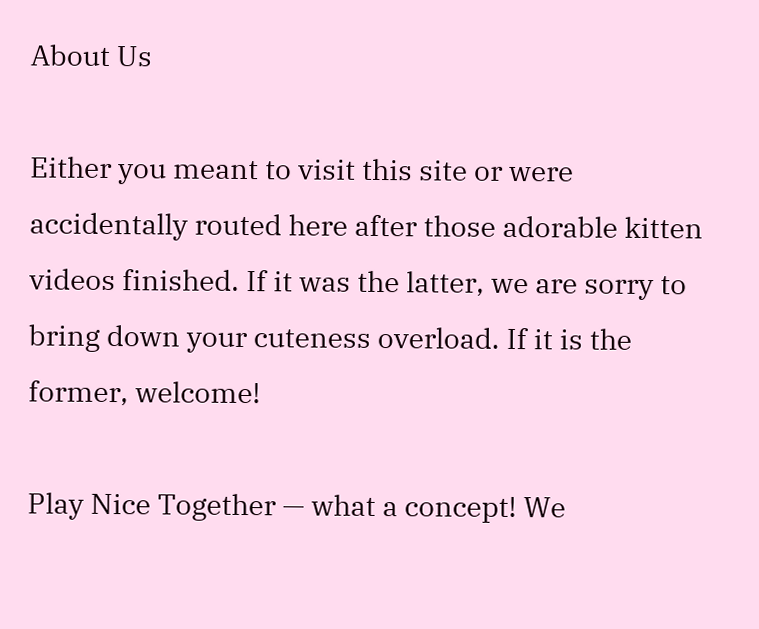About Us

Either you meant to visit this site or were accidentally routed here after those adorable kitten videos finished. If it was the latter, we are sorry to bring down your cuteness overload. If it is the former, welcome!

Play Nice Together — what a concept! We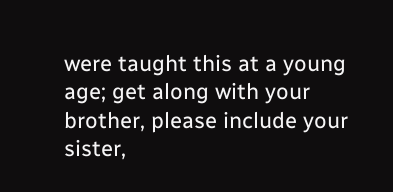were taught this at a young age; get along with your brother, please include your sister,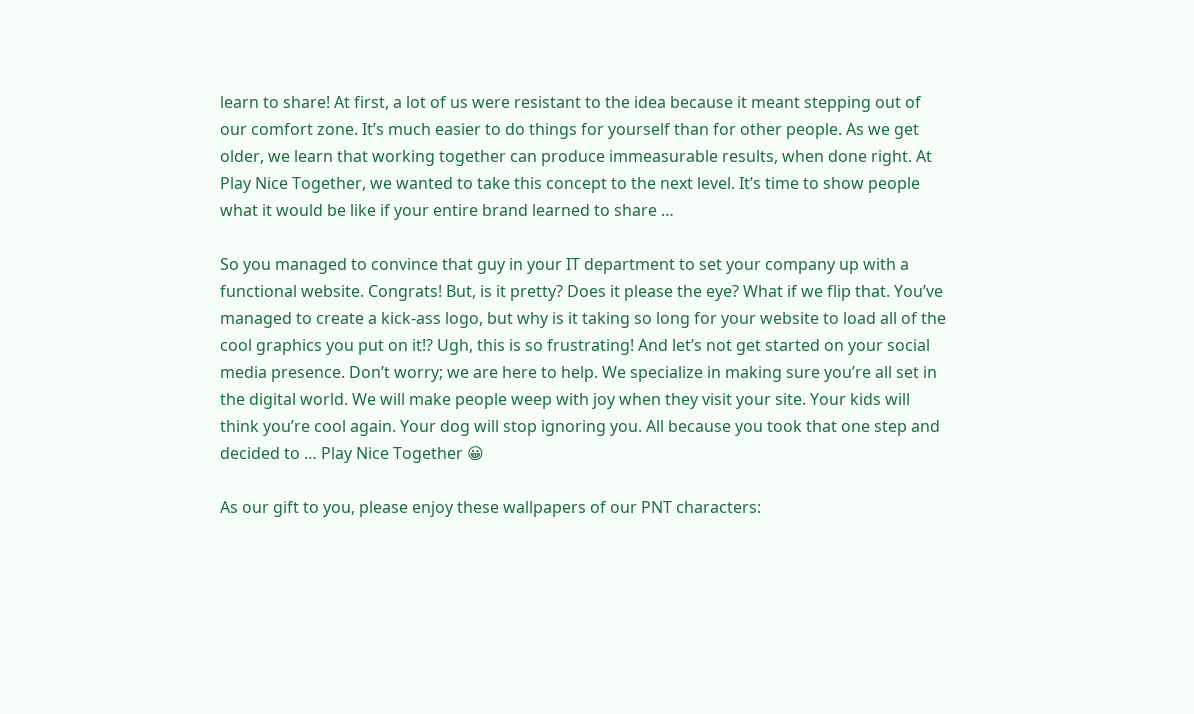learn to share! At first, a lot of us were resistant to the idea because it meant stepping out of our comfort zone. It’s much easier to do things for yourself than for other people. As we get older, we learn that working together can produce immeasurable results, when done right. At Play Nice Together, we wanted to take this concept to the next level. It’s time to show people what it would be like if your entire brand learned to share …

So you managed to convince that guy in your IT department to set your company up with a functional website. Congrats! But, is it pretty? Does it please the eye? What if we flip that. You’ve managed to create a kick-ass logo, but why is it taking so long for your website to load all of the cool graphics you put on it!? Ugh, this is so frustrating! And let’s not get started on your social media presence. Don’t worry; we are here to help. We specialize in making sure you’re all set in the digital world. We will make people weep with joy when they visit your site. Your kids will think you’re cool again. Your dog will stop ignoring you. All because you took that one step and decided to … Play Nice Together 😀

As our gift to you, please enjoy these wallpapers of our PNT characters: